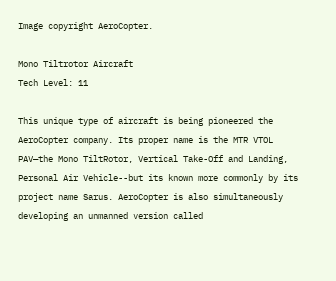Image copyright AeroCopter.

Mono Tiltrotor Aircraft
Tech Level: 11

This unique type of aircraft is being pioneered the AeroCopter company. Its proper name is the MTR VTOL PAV—the Mono TiltRotor, Vertical Take-Off and Landing, Personal Air Vehicle--but its known more commonly by its project name Sarus. AeroCopter is also simultaneously developing an unmanned version called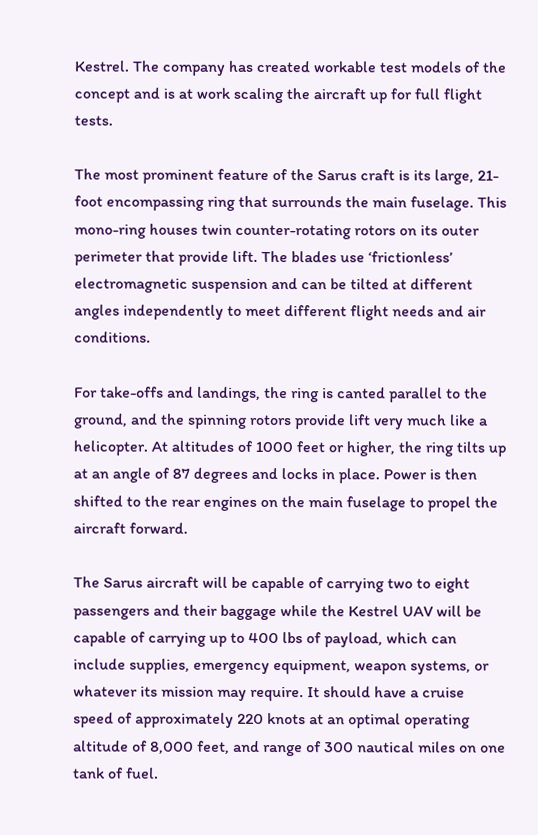Kestrel. The company has created workable test models of the concept and is at work scaling the aircraft up for full flight tests.

The most prominent feature of the Sarus craft is its large, 21-foot encompassing ring that surrounds the main fuselage. This mono-ring houses twin counter-rotating rotors on its outer perimeter that provide lift. The blades use ‘frictionless’ electromagnetic suspension and can be tilted at different angles independently to meet different flight needs and air conditions.

For take-offs and landings, the ring is canted parallel to the ground, and the spinning rotors provide lift very much like a helicopter. At altitudes of 1000 feet or higher, the ring tilts up at an angle of 87 degrees and locks in place. Power is then shifted to the rear engines on the main fuselage to propel the aircraft forward.

The Sarus aircraft will be capable of carrying two to eight passengers and their baggage while the Kestrel UAV will be capable of carrying up to 400 lbs of payload, which can include supplies, emergency equipment, weapon systems, or whatever its mission may require. It should have a cruise speed of approximately 220 knots at an optimal operating altitude of 8,000 feet, and range of 300 nautical miles on one tank of fuel.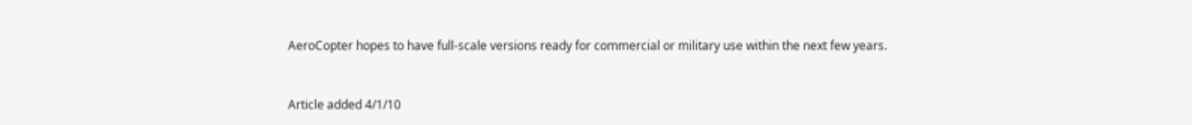AeroCopter hopes to have full-scale versions ready for commercial or military use within the next few years.


Article added 4/1/10